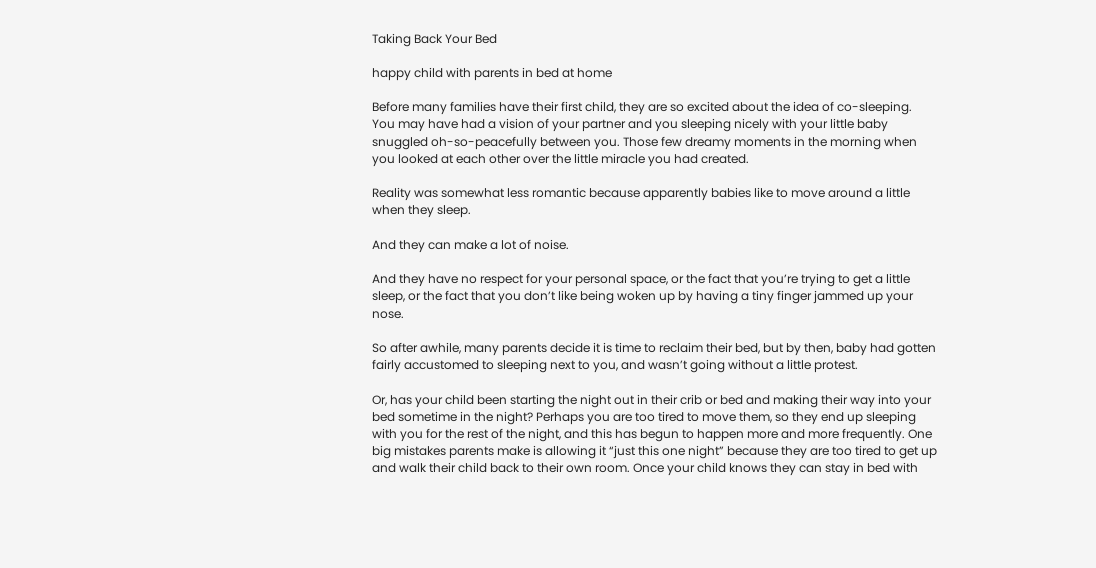Taking Back Your Bed

happy child with parents in bed at home

Before many families have their first child, they are so excited about the idea of co-sleeping. You may have had a vision of your partner and you sleeping nicely with your little baby snuggled oh-so-peacefully between you. Those few dreamy moments in the morning when you looked at each other over the little miracle you had created.

Reality was somewhat less romantic because apparently babies like to move around a little when they sleep.

And they can make a lot of noise.

And they have no respect for your personal space, or the fact that you’re trying to get a little sleep, or the fact that you don’t like being woken up by having a tiny finger jammed up your nose.

So after awhile, many parents decide it is time to reclaim their bed, but by then, baby had gotten fairly accustomed to sleeping next to you, and wasn’t going without a little protest.

Or, has your child been starting the night out in their crib or bed and making their way into your bed sometime in the night? Perhaps you are too tired to move them, so they end up sleeping with you for the rest of the night, and this has begun to happen more and more frequently. One big mistakes parents make is allowing it “just this one night” because they are too tired to get up and walk their child back to their own room. Once your child knows they can stay in bed with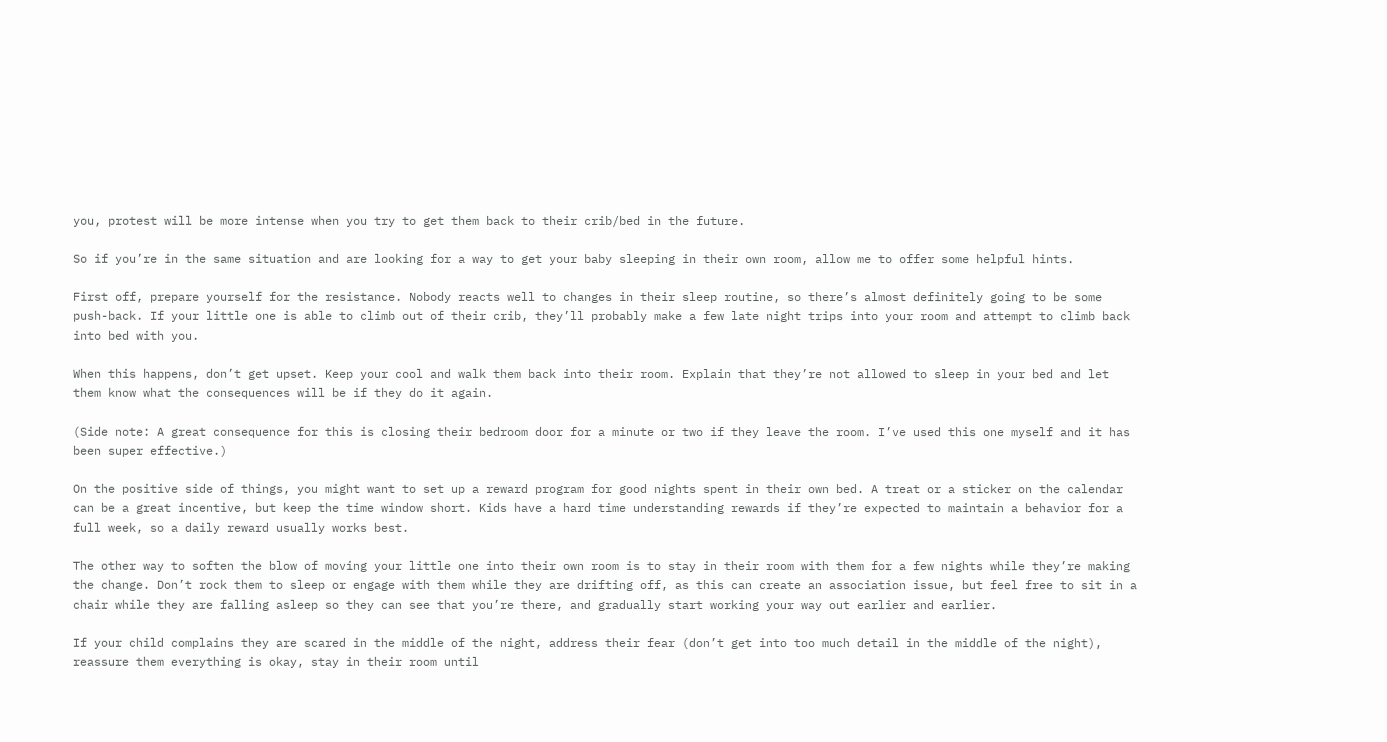you, protest will be more intense when you try to get them back to their crib/bed in the future.

So if you’re in the same situation and are looking for a way to get your baby sleeping in their own room, allow me to offer some helpful hints.

First off, prepare yourself for the resistance. Nobody reacts well to changes in their sleep routine, so there’s almost definitely going to be some push-back. If your little one is able to climb out of their crib, they’ll probably make a few late night trips into your room and attempt to climb back into bed with you.

When this happens, don’t get upset. Keep your cool and walk them back into their room. Explain that they’re not allowed to sleep in your bed and let them know what the consequences will be if they do it again.

(Side note: A great consequence for this is closing their bedroom door for a minute or two if they leave the room. I’ve used this one myself and it has been super effective.)

On the positive side of things, you might want to set up a reward program for good nights spent in their own bed. A treat or a sticker on the calendar can be a great incentive, but keep the time window short. Kids have a hard time understanding rewards if they’re expected to maintain a behavior for a full week, so a daily reward usually works best.

The other way to soften the blow of moving your little one into their own room is to stay in their room with them for a few nights while they’re making the change. Don’t rock them to sleep or engage with them while they are drifting off, as this can create an association issue, but feel free to sit in a chair while they are falling asleep so they can see that you’re there, and gradually start working your way out earlier and earlier.

If your child complains they are scared in the middle of the night, address their fear (don’t get into too much detail in the middle of the night), reassure them everything is okay, stay in their room until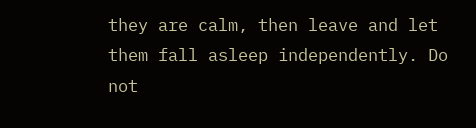they are calm, then leave and let them fall asleep independently. Do not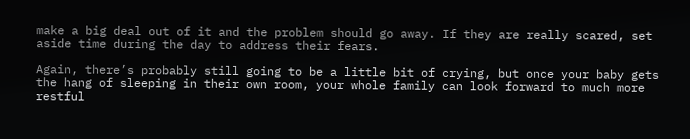make a big deal out of it and the problem should go away. If they are really scared, set aside time during the day to address their fears.

Again, there’s probably still going to be a little bit of crying, but once your baby gets the hang of sleeping in their own room, your whole family can look forward to much more restful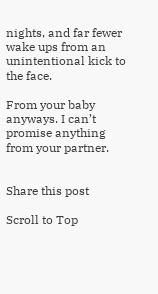nights, and far fewer wake ups from an unintentional kick to the face.

From your baby anyways. I can’t promise anything from your partner.


Share this post

Scroll to Top